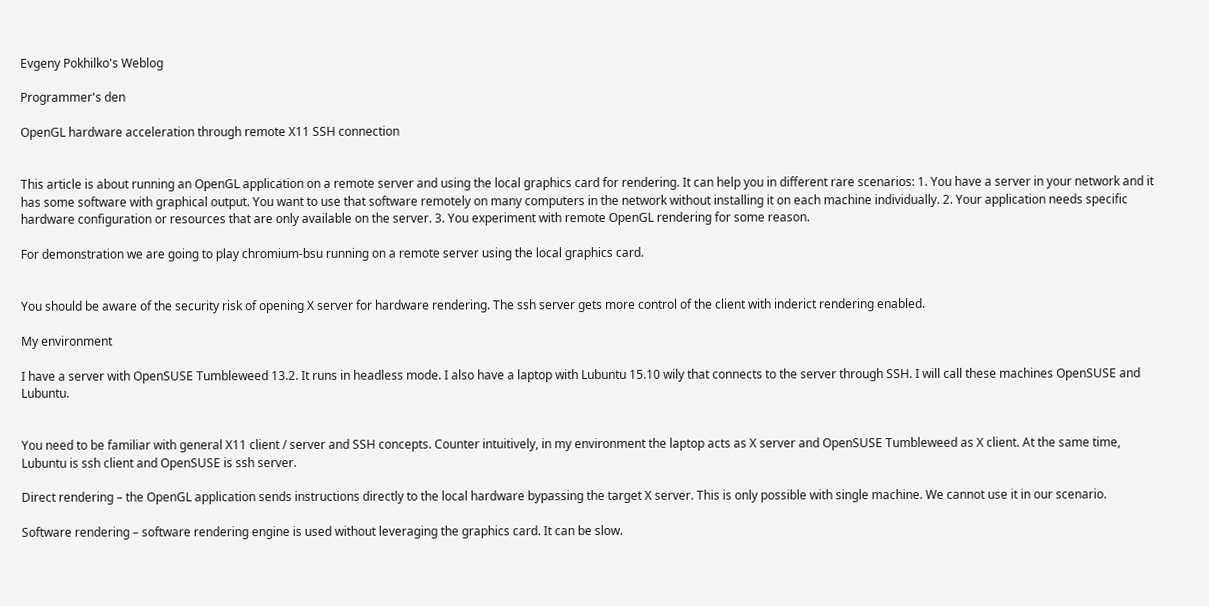Evgeny Pokhilko's Weblog

Programmer's den

OpenGL hardware acceleration through remote X11 SSH connection


This article is about running an OpenGL application on a remote server and using the local graphics card for rendering. It can help you in different rare scenarios: 1. You have a server in your network and it has some software with graphical output. You want to use that software remotely on many computers in the network without installing it on each machine individually. 2. Your application needs specific hardware configuration or resources that are only available on the server. 3. You experiment with remote OpenGL rendering for some reason.

For demonstration we are going to play chromium-bsu running on a remote server using the local graphics card.


You should be aware of the security risk of opening X server for hardware rendering. The ssh server gets more control of the client with inderict rendering enabled.

My environment

I have a server with OpenSUSE Tumbleweed 13.2. It runs in headless mode. I also have a laptop with Lubuntu 15.10 wily that connects to the server through SSH. I will call these machines OpenSUSE and Lubuntu.


You need to be familiar with general X11 client / server and SSH concepts. Counter intuitively, in my environment the laptop acts as X server and OpenSUSE Tumbleweed as X client. At the same time, Lubuntu is ssh client and OpenSUSE is ssh server.

Direct rendering – the OpenGL application sends instructions directly to the local hardware bypassing the target X server. This is only possible with single machine. We cannot use it in our scenario.

Software rendering – software rendering engine is used without leveraging the graphics card. It can be slow.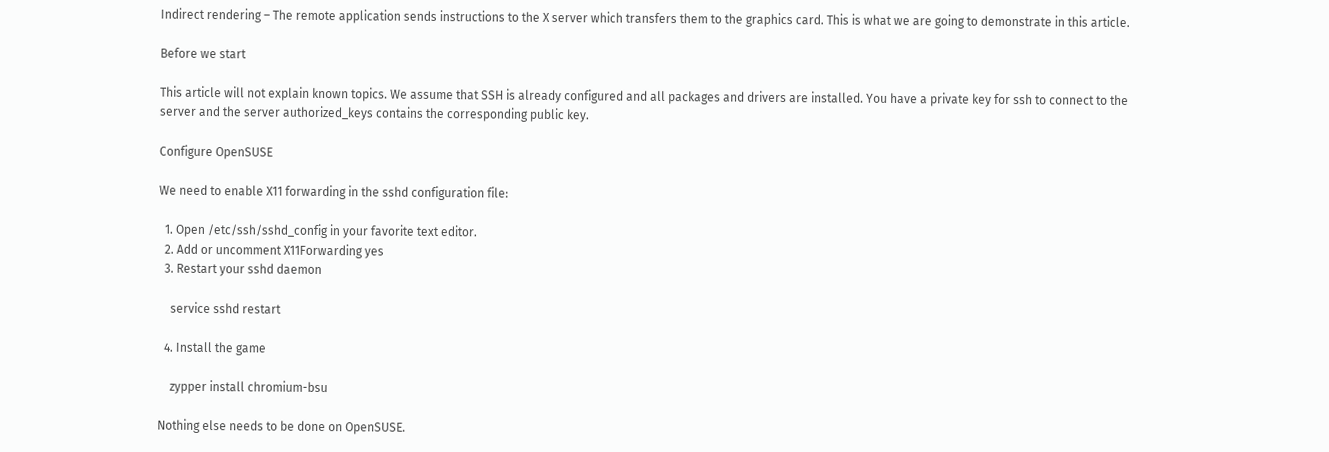Indirect rendering – The remote application sends instructions to the X server which transfers them to the graphics card. This is what we are going to demonstrate in this article.

Before we start

This article will not explain known topics. We assume that SSH is already configured and all packages and drivers are installed. You have a private key for ssh to connect to the server and the server authorized_keys contains the corresponding public key.

Configure OpenSUSE

We need to enable X11 forwarding in the sshd configuration file:

  1. Open /etc/ssh/sshd_config in your favorite text editor.
  2. Add or uncomment X11Forwarding yes
  3. Restart your sshd daemon

    service sshd restart

  4. Install the game

    zypper install chromium-bsu

Nothing else needs to be done on OpenSUSE.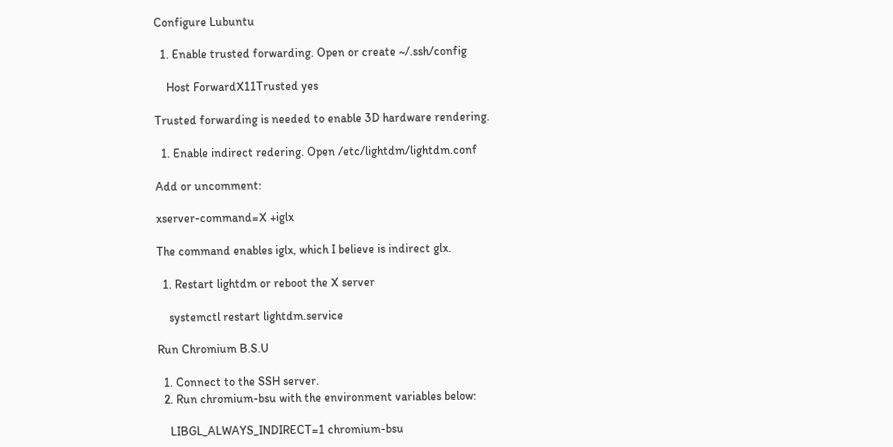Configure Lubuntu

  1. Enable trusted forwarding. Open or create ~/.ssh/config

    Host ForwardX11Trusted yes

Trusted forwarding is needed to enable 3D hardware rendering.

  1. Enable indirect redering. Open /etc/lightdm/lightdm.conf

Add or uncomment:

xserver-command=X +iglx

The command enables iglx, which I believe is indirect glx.

  1. Restart lightdm or reboot the X server

    systemctl restart lightdm.service

Run Chromium B.S.U

  1. Connect to the SSH server.
  2. Run chromium-bsu with the environment variables below:

    LIBGL_ALWAYS_INDIRECT=1 chromium-bsu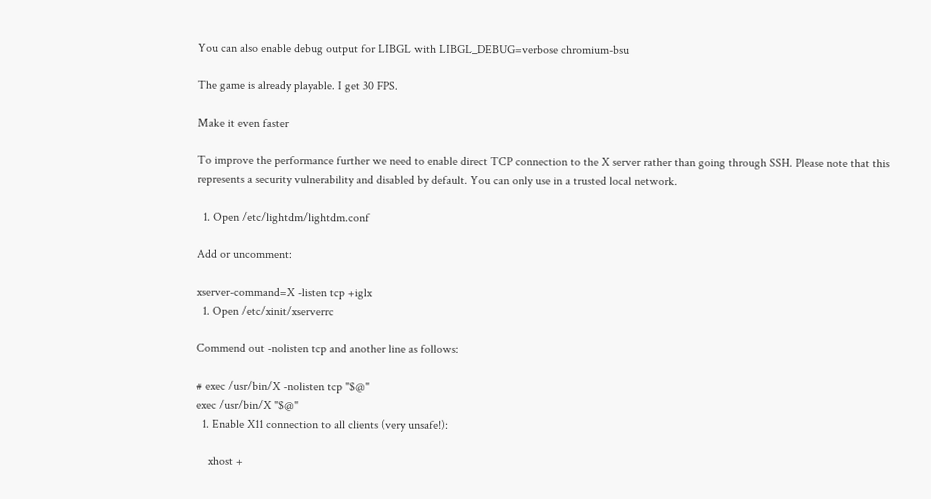You can also enable debug output for LIBGL with LIBGL_DEBUG=verbose chromium-bsu

The game is already playable. I get 30 FPS.

Make it even faster

To improve the performance further we need to enable direct TCP connection to the X server rather than going through SSH. Please note that this represents a security vulnerability and disabled by default. You can only use in a trusted local network.

  1. Open /etc/lightdm/lightdm.conf

Add or uncomment:

xserver-command=X -listen tcp +iglx
  1. Open /etc/xinit/xserverrc

Commend out -nolisten tcp and another line as follows:

# exec /usr/bin/X -nolisten tcp "$@"
exec /usr/bin/X "$@"
  1. Enable X11 connection to all clients (very unsafe!):

    xhost +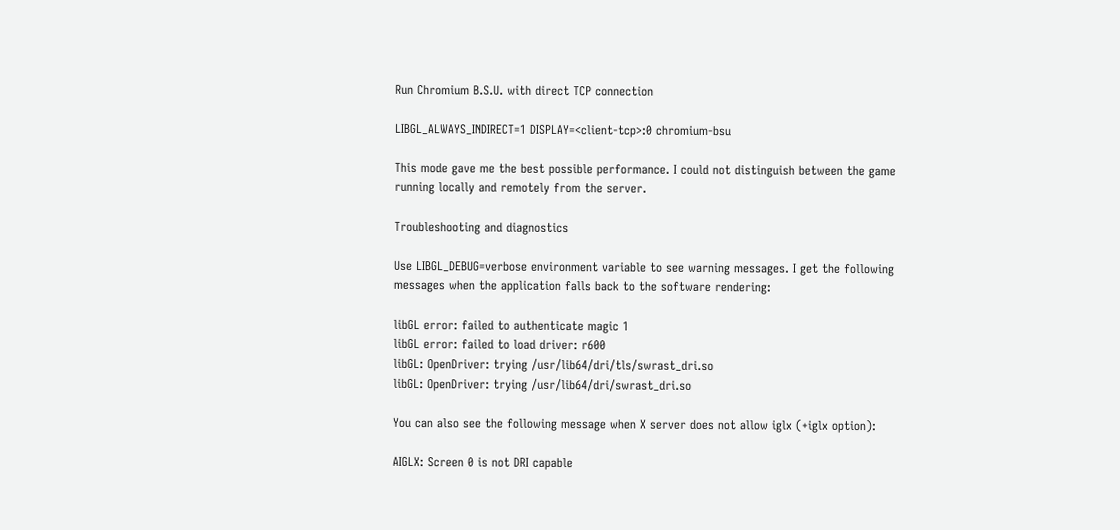Run Chromium B.S.U. with direct TCP connection

LIBGL_ALWAYS_INDIRECT=1 DISPLAY=<client-tcp>:0 chromium-bsu

This mode gave me the best possible performance. I could not distinguish between the game running locally and remotely from the server.

Troubleshooting and diagnostics

Use LIBGL_DEBUG=verbose environment variable to see warning messages. I get the following messages when the application falls back to the software rendering:

libGL error: failed to authenticate magic 1
libGL error: failed to load driver: r600
libGL: OpenDriver: trying /usr/lib64/dri/tls/swrast_dri.so
libGL: OpenDriver: trying /usr/lib64/dri/swrast_dri.so

You can also see the following message when X server does not allow iglx (+iglx option):

AIGLX: Screen 0 is not DRI capable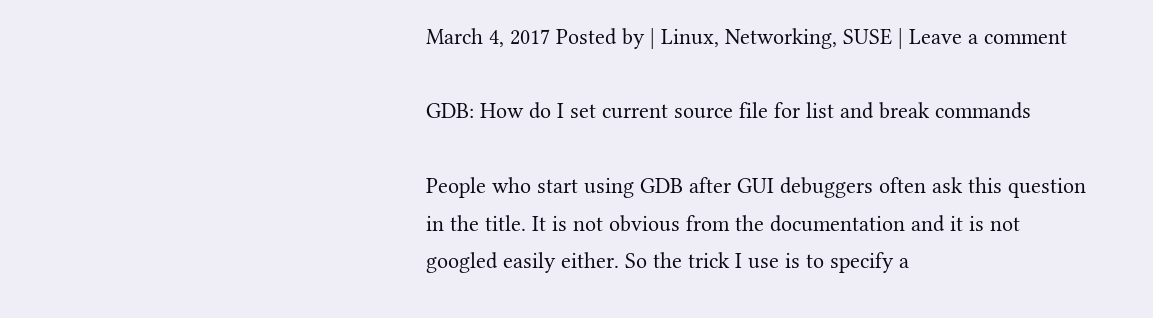March 4, 2017 Posted by | Linux, Networking, SUSE | Leave a comment

GDB: How do I set current source file for list and break commands

People who start using GDB after GUI debuggers often ask this question in the title. It is not obvious from the documentation and it is not googled easily either. So the trick I use is to specify a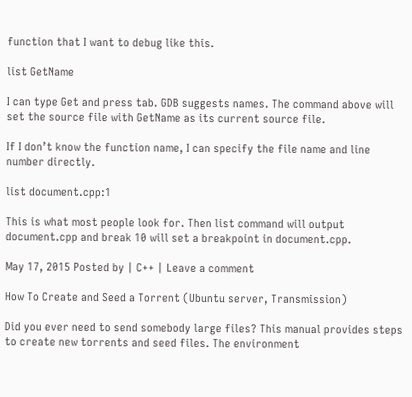function that I want to debug like this.

list GetName

I can type Get and press tab. GDB suggests names. The command above will set the source file with GetName as its current source file.

If I don’t know the function name, I can specify the file name and line number directly.

list document.cpp:1

This is what most people look for. Then list command will output document.cpp and break 10 will set a breakpoint in document.cpp.

May 17, 2015 Posted by | C++ | Leave a comment

How To Create and Seed a Torrent (Ubuntu server, Transmission)

Did you ever need to send somebody large files? This manual provides steps to create new torrents and seed files. The environment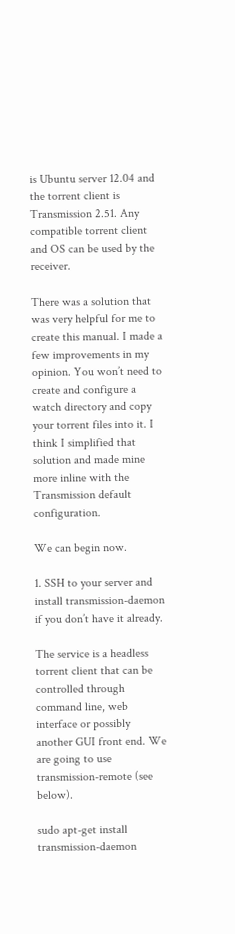is Ubuntu server 12.04 and the torrent client is Transmission 2.51. Any compatible torrent client and OS can be used by the receiver.

There was a solution that was very helpful for me to create this manual. I made a few improvements in my opinion. You won’t need to create and configure a watch directory and copy your torrent files into it. I think I simplified that solution and made mine more inline with the Transmission default configuration.

We can begin now.

1. SSH to your server and install transmission-daemon if you don’t have it already.

The service is a headless torrent client that can be controlled through command line, web interface or possibly another GUI front end. We are going to use transmission-remote (see below).

sudo apt-get install transmission-daemon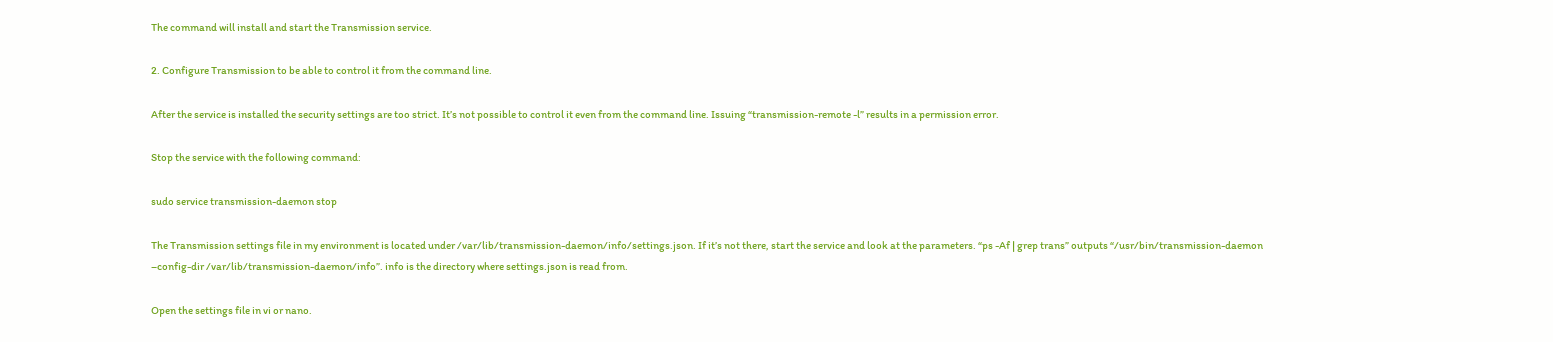The command will install and start the Transmission service.

2. Configure Transmission to be able to control it from the command line.

After the service is installed the security settings are too strict. It’s not possible to control it even from the command line. Issuing “transmission-remote -l” results in a permission error.

Stop the service with the following command:

sudo service transmission-daemon stop

The Transmission settings file in my environment is located under /var/lib/transmission-daemon/info/settings.json. If it’s not there, start the service and look at the parameters. “ps -Af | grep trans” outputs “/usr/bin/transmission-daemon –config-dir /var/lib/transmission-daemon/info”. info is the directory where settings.json is read from.

Open the settings file in vi or nano.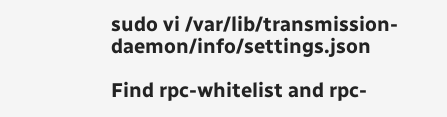sudo vi /var/lib/transmission-daemon/info/settings.json

Find rpc-whitelist and rpc-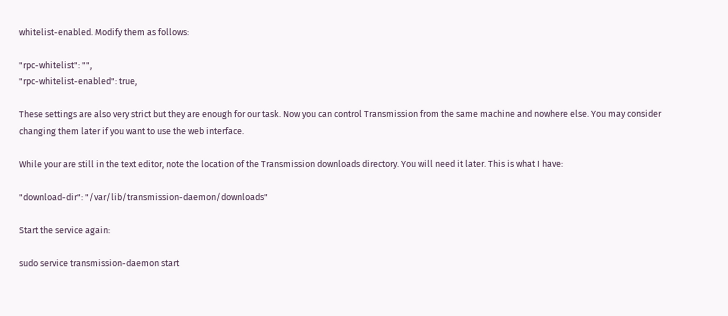whitelist-enabled. Modify them as follows:

"rpc-whitelist": "",
"rpc-whitelist-enabled": true,

These settings are also very strict but they are enough for our task. Now you can control Transmission from the same machine and nowhere else. You may consider changing them later if you want to use the web interface.

While your are still in the text editor, note the location of the Transmission downloads directory. You will need it later. This is what I have:

"download-dir": "/var/lib/transmission-daemon/downloads"

Start the service again:

sudo service transmission-daemon start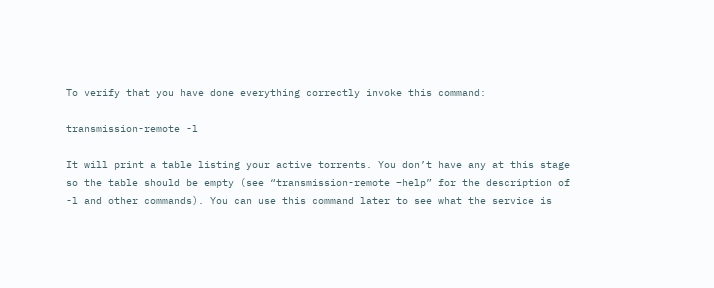To verify that you have done everything correctly invoke this command:

transmission-remote -l

It will print a table listing your active torrents. You don’t have any at this stage so the table should be empty (see “transmission-remote –help” for the description of -l and other commands). You can use this command later to see what the service is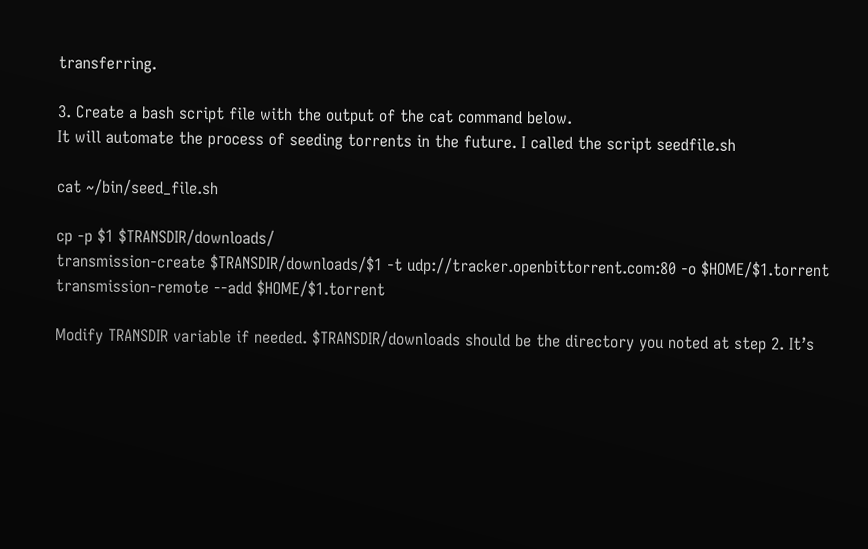transferring.

3. Create a bash script file with the output of the cat command below.
It will automate the process of seeding torrents in the future. I called the script seedfile.sh

cat ~/bin/seed_file.sh

cp -p $1 $TRANSDIR/downloads/
transmission-create $TRANSDIR/downloads/$1 -t udp://tracker.openbittorrent.com:80 -o $HOME/$1.torrent
transmission-remote --add $HOME/$1.torrent

Modify TRANSDIR variable if needed. $TRANSDIR/downloads should be the directory you noted at step 2. It’s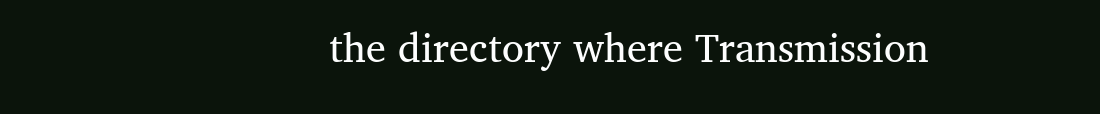the directory where Transmission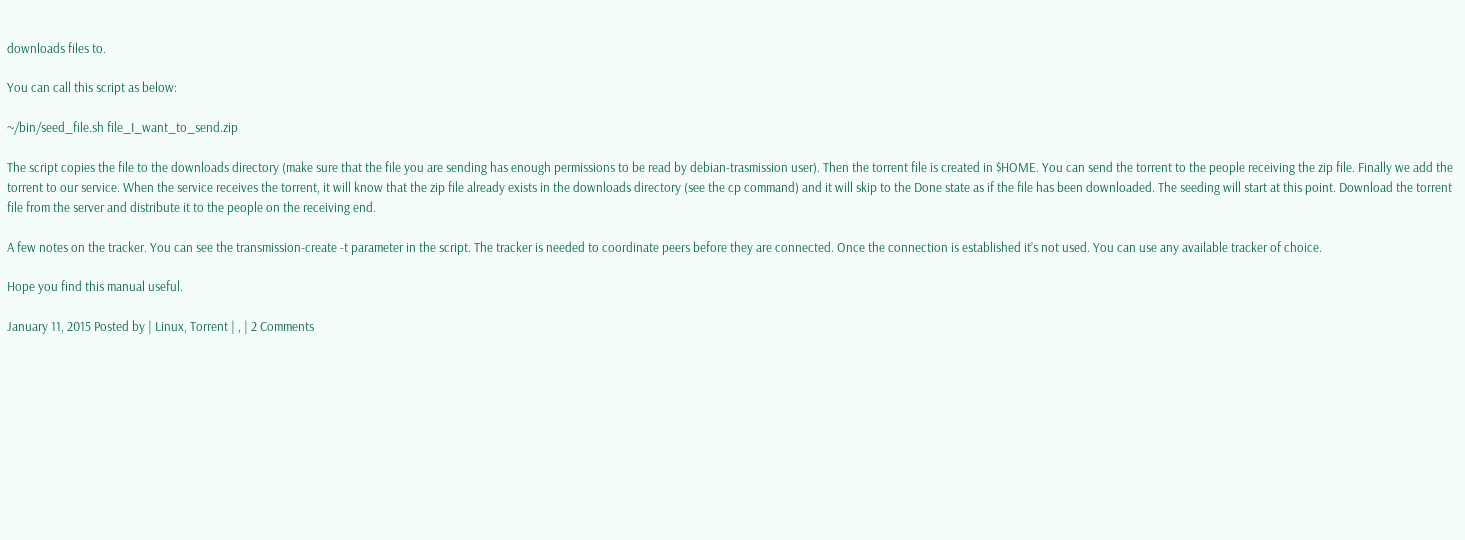downloads files to.

You can call this script as below:

~/bin/seed_file.sh file_I_want_to_send.zip

The script copies the file to the downloads directory (make sure that the file you are sending has enough permissions to be read by debian-trasmission user). Then the torrent file is created in $HOME. You can send the torrent to the people receiving the zip file. Finally we add the torrent to our service. When the service receives the torrent, it will know that the zip file already exists in the downloads directory (see the cp command) and it will skip to the Done state as if the file has been downloaded. The seeding will start at this point. Download the torrent file from the server and distribute it to the people on the receiving end.

A few notes on the tracker. You can see the transmission-create -t parameter in the script. The tracker is needed to coordinate peers before they are connected. Once the connection is established it’s not used. You can use any available tracker of choice.

Hope you find this manual useful.

January 11, 2015 Posted by | Linux, Torrent | , | 2 Comments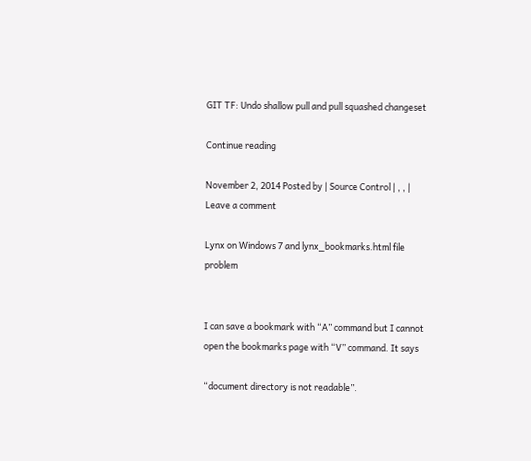GIT TF: Undo shallow pull and pull squashed changeset

Continue reading

November 2, 2014 Posted by | Source Control | , , | Leave a comment

Lynx on Windows 7 and lynx_bookmarks.html file problem


I can save a bookmark with “A” command but I cannot open the bookmarks page with “V” command. It says

“document directory is not readable”.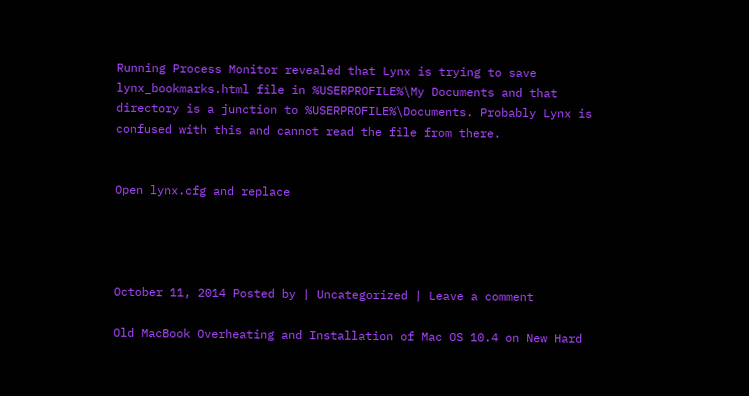Running Process Monitor revealed that Lynx is trying to save lynx_bookmarks.html file in %USERPROFILE%\My Documents and that directory is a junction to %USERPROFILE%\Documents. Probably Lynx is confused with this and cannot read the file from there.


Open lynx.cfg and replace




October 11, 2014 Posted by | Uncategorized | Leave a comment

Old MacBook Overheating and Installation of Mac OS 10.4 on New Hard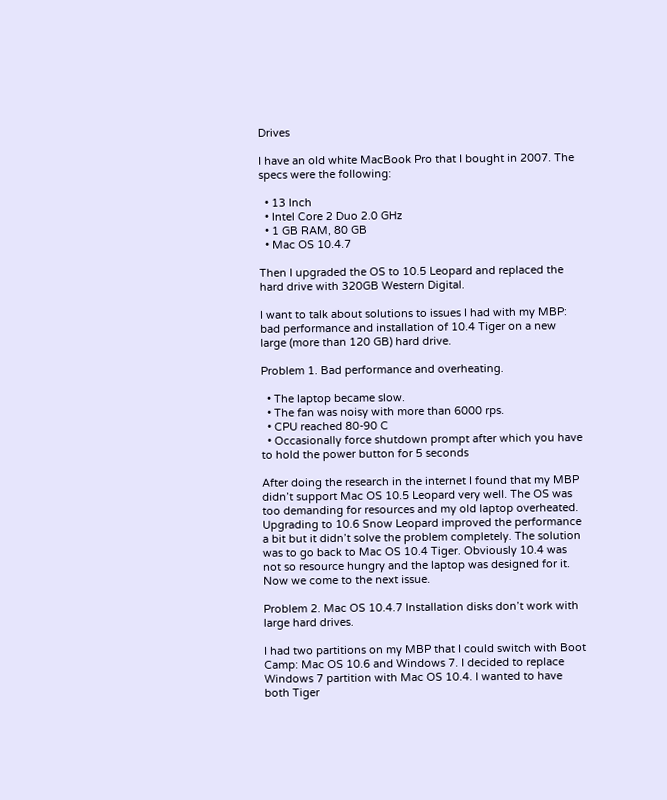Drives

I have an old white MacBook Pro that I bought in 2007. The specs were the following:

  • 13 Inch
  • Intel Core 2 Duo 2.0 GHz
  • 1 GB RAM, 80 GB
  • Mac OS 10.4.7

Then I upgraded the OS to 10.5 Leopard and replaced the hard drive with 320GB Western Digital.

I want to talk about solutions to issues I had with my MBP: bad performance and installation of 10.4 Tiger on a new large (more than 120 GB) hard drive.

Problem 1. Bad performance and overheating.

  • The laptop became slow.
  • The fan was noisy with more than 6000 rps.
  • CPU reached 80-90 C
  • Occasionally force shutdown prompt after which you have to hold the power button for 5 seconds

After doing the research in the internet I found that my MBP didn’t support Mac OS 10.5 Leopard very well. The OS was too demanding for resources and my old laptop overheated. Upgrading to 10.6 Snow Leopard improved the performance a bit but it didn’t solve the problem completely. The solution was to go back to Mac OS 10.4 Tiger. Obviously 10.4 was not so resource hungry and the laptop was designed for it. Now we come to the next issue.

Problem 2. Mac OS 10.4.7 Installation disks don’t work with large hard drives.

I had two partitions on my MBP that I could switch with Boot Camp: Mac OS 10.6 and Windows 7. I decided to replace Windows 7 partition with Mac OS 10.4. I wanted to have both Tiger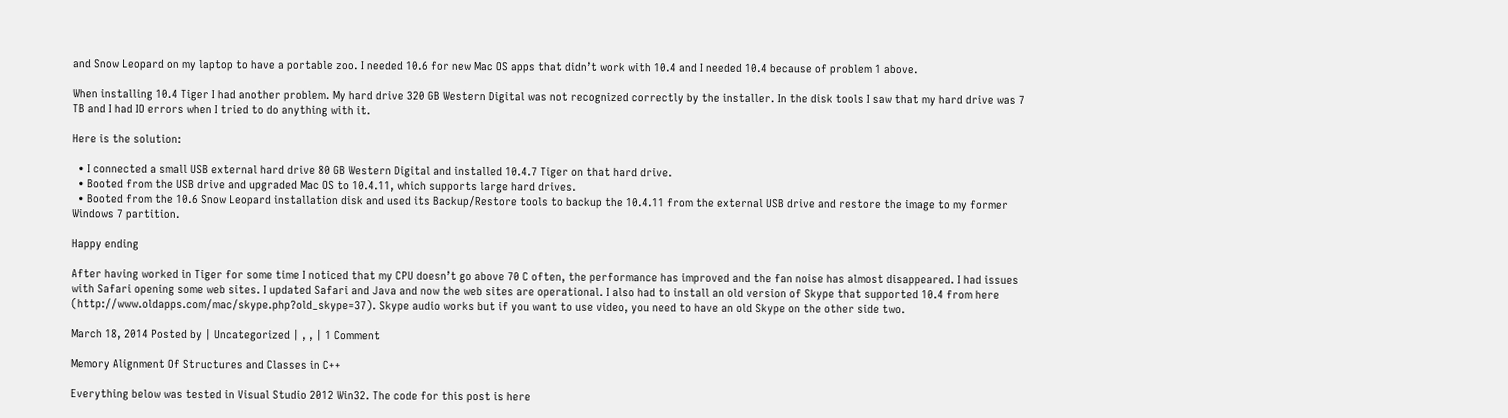and Snow Leopard on my laptop to have a portable zoo. I needed 10.6 for new Mac OS apps that didn’t work with 10.4 and I needed 10.4 because of problem 1 above.

When installing 10.4 Tiger I had another problem. My hard drive 320 GB Western Digital was not recognized correctly by the installer. In the disk tools I saw that my hard drive was 7 TB and I had IO errors when I tried to do anything with it.

Here is the solution:

  • I connected a small USB external hard drive 80 GB Western Digital and installed 10.4.7 Tiger on that hard drive.
  • Booted from the USB drive and upgraded Mac OS to 10.4.11, which supports large hard drives.
  • Booted from the 10.6 Snow Leopard installation disk and used its Backup/Restore tools to backup the 10.4.11 from the external USB drive and restore the image to my former Windows 7 partition.

Happy ending

After having worked in Tiger for some time I noticed that my CPU doesn’t go above 70 C often, the performance has improved and the fan noise has almost disappeared. I had issues with Safari opening some web sites. I updated Safari and Java and now the web sites are operational. I also had to install an old version of Skype that supported 10.4 from here (http://www.oldapps.com/mac/skype.php?old_skype=37). Skype audio works but if you want to use video, you need to have an old Skype on the other side two.

March 18, 2014 Posted by | Uncategorized | , , | 1 Comment

Memory Alignment Of Structures and Classes in C++

Everything below was tested in Visual Studio 2012 Win32. The code for this post is here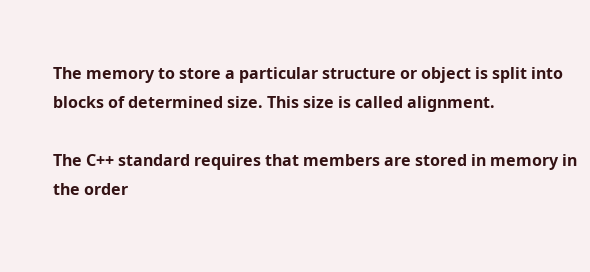The memory to store a particular structure or object is split into blocks of determined size. This size is called alignment.

The C++ standard requires that members are stored in memory in the order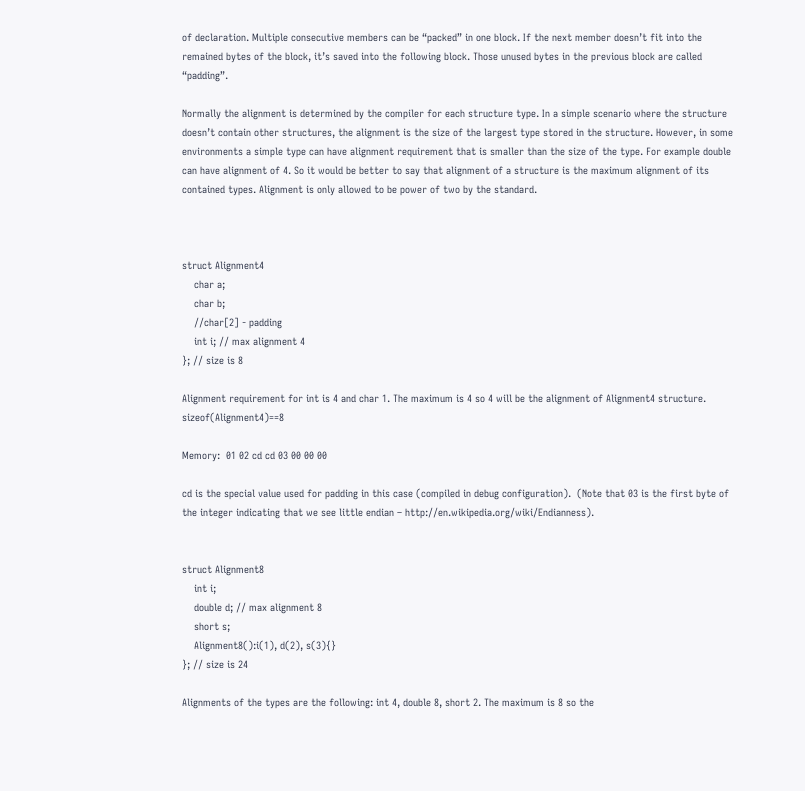of declaration. Multiple consecutive members can be “packed” in one block. If the next member doesn’t fit into the remained bytes of the block, it’s saved into the following block. Those unused bytes in the previous block are called “padding”.

Normally the alignment is determined by the compiler for each structure type. In a simple scenario where the structure doesn’t contain other structures, the alignment is the size of the largest type stored in the structure. However, in some environments a simple type can have alignment requirement that is smaller than the size of the type. For example double can have alignment of 4. So it would be better to say that alignment of a structure is the maximum alignment of its contained types. Alignment is only allowed to be power of two by the standard.



struct Alignment4
    char a;
    char b;
    //char[2] - padding
    int i; // max alignment 4
}; // size is 8

Alignment requirement for int is 4 and char 1. The maximum is 4 so 4 will be the alignment of Alignment4 structure. sizeof(Alignment4)==8

Memory:  01 02 cd cd 03 00 00 00

cd is the special value used for padding in this case (compiled in debug configuration).  (Note that 03 is the first byte of the integer indicating that we see little endian – http://en.wikipedia.org/wiki/Endianness).


struct Alignment8
    int i;
    double d; // max alignment 8
    short s;
    Alignment8():i(1), d(2), s(3){}
}; // size is 24

Alignments of the types are the following: int 4, double 8, short 2. The maximum is 8 so the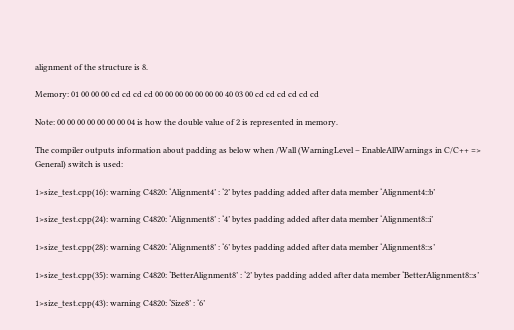alignment of the structure is 8.

Memory: 01 00 00 00 cd cd cd cd 00 00 00 00 00 00 00 40 03 00 cd cd cd cd cd cd

Note: 00 00 00 00 00 00 00 04 is how the double value of 2 is represented in memory.

The compiler outputs information about padding as below when /Wall (WarningLevel – EnableAllWarnings in C/C++ => General) switch is used:

1>size_test.cpp(16): warning C4820: ‘Alignment4’ : ‘2’ bytes padding added after data member ‘Alignment4::b’

1>size_test.cpp(24): warning C4820: ‘Alignment8’ : ‘4’ bytes padding added after data member ‘Alignment8::i’

1>size_test.cpp(28): warning C4820: ‘Alignment8’ : ‘6’ bytes padding added after data member ‘Alignment8::s’

1>size_test.cpp(35): warning C4820: ‘BetterAlignment8’ : ‘2’ bytes padding added after data member ‘BetterAlignment8::s’

1>size_test.cpp(43): warning C4820: ‘Size8’ : ‘6’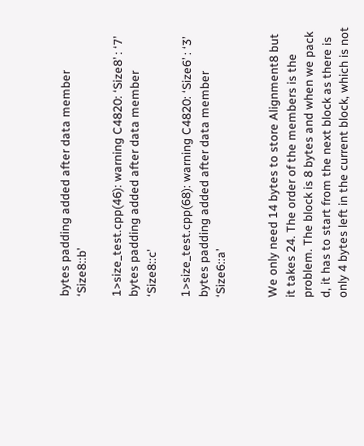bytes padding added after data member ‘Size8::b’

1>size_test.cpp(46): warning C4820: ‘Size8’ : ‘7’ bytes padding added after data member ‘Size8::c’

1>size_test.cpp(68): warning C4820: ‘Size6’ : ‘3’ bytes padding added after data member ‘Size6::a’


We only need 14 bytes to store Alignment8 but it takes 24. The order of the members is the problem. The block is 8 bytes and when we pack d, it has to start from the next block as there is only 4 bytes left in the current block, which is not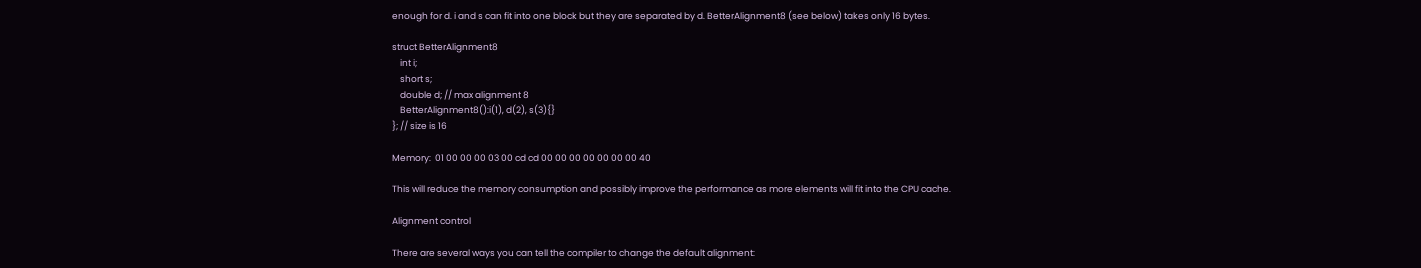enough for d. i and s can fit into one block but they are separated by d. BetterAlignment8 (see below) takes only 16 bytes.

struct BetterAlignment8
    int i;
    short s;
    double d; // max alignment 8
    BetterAlignment8():i(1), d(2), s(3){}
}; // size is 16

Memory:  01 00 00 00 03 00 cd cd 00 00 00 00 00 00 00 40

This will reduce the memory consumption and possibly improve the performance as more elements will fit into the CPU cache.

Alignment control

There are several ways you can tell the compiler to change the default alignment: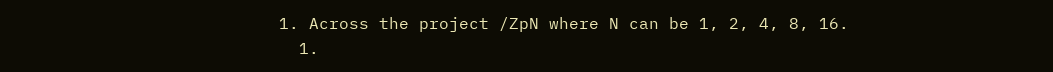1. Across the project /ZpN where N can be 1, 2, 4, 8, 16.
  1.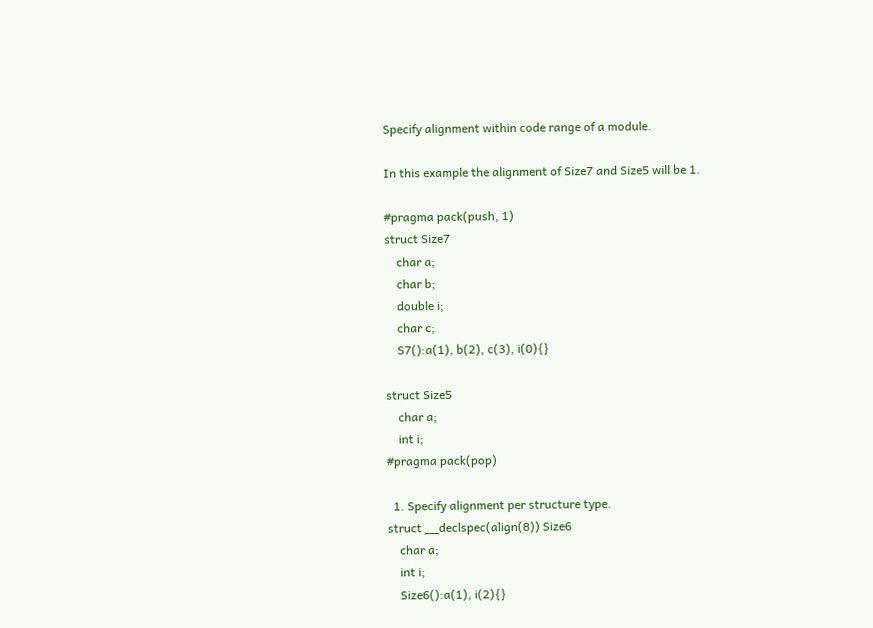Specify alignment within code range of a module.

In this example the alignment of Size7 and Size5 will be 1.

#pragma pack(push, 1)
struct Size7
    char a;
    char b;
    double i;
    char c;
    S7():a(1), b(2), c(3), i(0){}

struct Size5
    char a;
    int i;
#pragma pack(pop)

  1. Specify alignment per structure type.
struct __declspec(align(8)) Size6
    char a;
    int i;
    Size6():a(1), i(2){}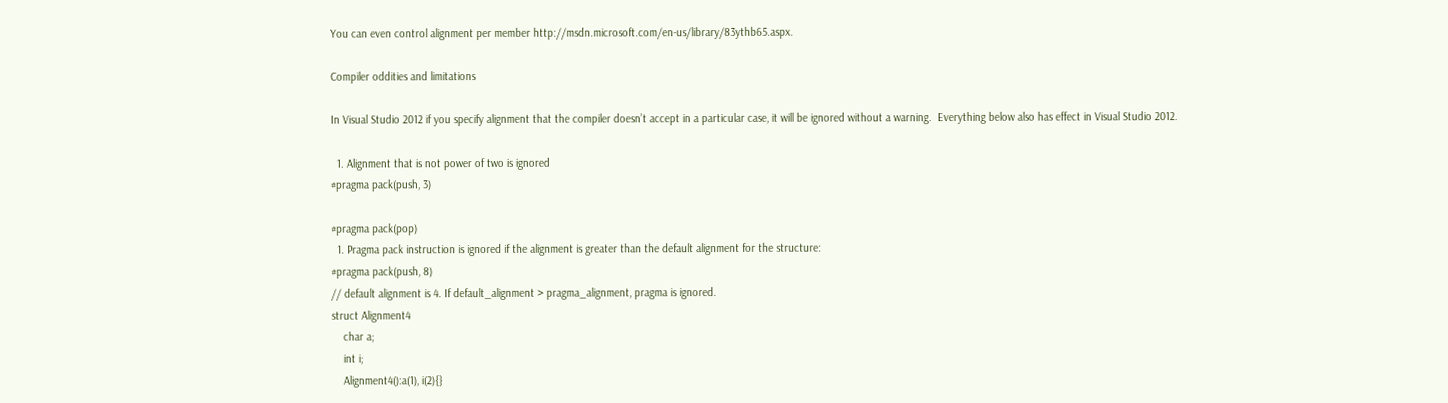You can even control alignment per member http://msdn.microsoft.com/en-us/library/83ythb65.aspx.

Compiler oddities and limitations

In Visual Studio 2012 if you specify alignment that the compiler doesn’t accept in a particular case, it will be ignored without a warning.  Everything below also has effect in Visual Studio 2012.

  1. Alignment that is not power of two is ignored
#pragma pack(push, 3)

#pragma pack(pop)
  1. Pragma pack instruction is ignored if the alignment is greater than the default alignment for the structure:
#pragma pack(push, 8)
// default alignment is 4. If default_alignment > pragma_alignment, pragma is ignored.
struct Alignment4
    char a;
    int i;
    Alignment4():a(1), i(2){}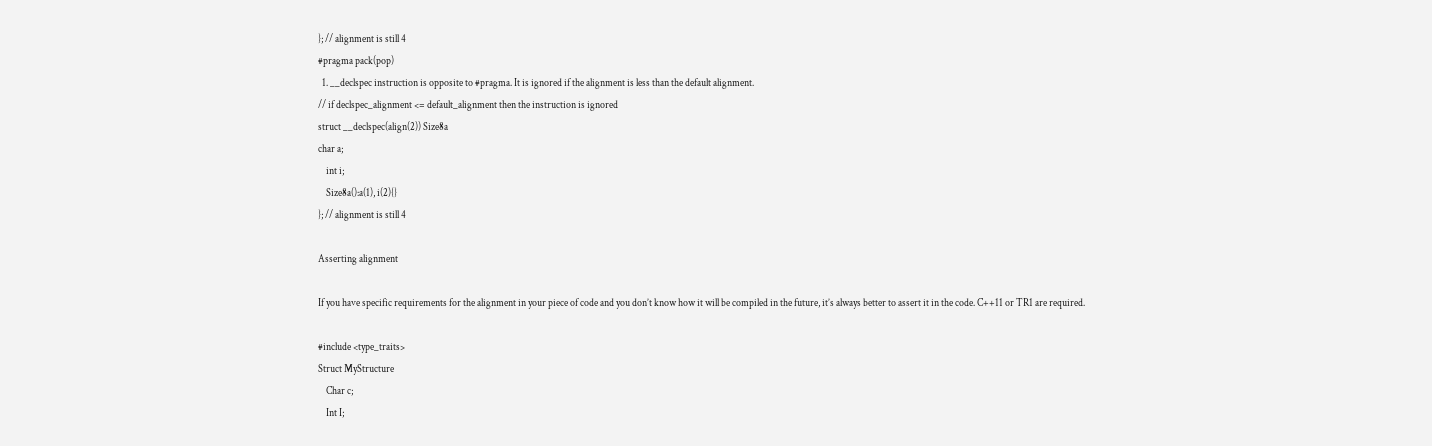}; // alignment is still 4
#pragma pack(pop)
  1. __declspec instruction is opposite to #pragma. It is ignored if the alignment is less than the default alignment.
// if declspec_alignment <= default_alignment then the instruction is ignored
struct __declspec(align(2)) Size8a
char a;
    int i;
    Size8a():a(1), i(2){}
}; // alignment is still 4

Asserting alignment

If you have specific requirements for the alignment in your piece of code and you don’t know how it will be compiled in the future, it’s always better to assert it in the code. C++11 or TR1 are required.

#include <type_traits>
Struct MyStructure
    Char c;
    Int I;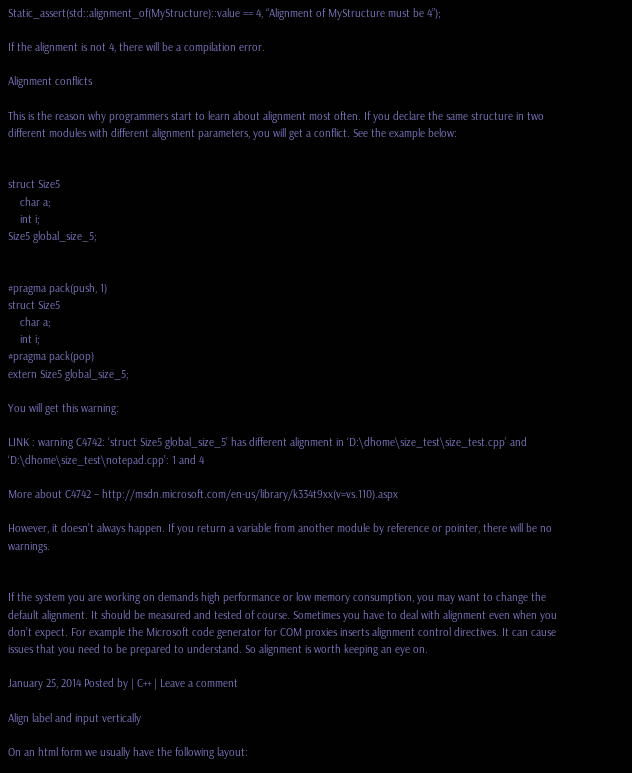Static_assert(std::alignment_of(MyStructure)::value == 4, “Alignment of MyStructure must be 4”);

If the alignment is not 4, there will be a compilation error.

Alignment conflicts

This is the reason why programmers start to learn about alignment most often. If you declare the same structure in two different modules with different alignment parameters, you will get a conflict. See the example below:


struct Size5
    char a;
    int i;
Size5 global_size_5;


#pragma pack(push, 1)
struct Size5
    char a;
    int i;
#pragma pack(pop)
extern Size5 global_size_5;

You will get this warning:

LINK : warning C4742: ‘struct Size5 global_size_5’ has different alignment in ‘D:\dhome\size_test\size_test.cpp’ and ‘D:\dhome\size_test\notepad.cpp’: 1 and 4

More about C4742 – http://msdn.microsoft.com/en-us/library/k334t9xx(v=vs.110).aspx

However, it doesn’t always happen. If you return a variable from another module by reference or pointer, there will be no warnings.


If the system you are working on demands high performance or low memory consumption, you may want to change the default alignment. It should be measured and tested of course. Sometimes you have to deal with alignment even when you don’t expect. For example the Microsoft code generator for COM proxies inserts alignment control directives. It can cause issues that you need to be prepared to understand. So alignment is worth keeping an eye on.

January 25, 2014 Posted by | C++ | Leave a comment

Align label and input vertically

On an html form we usually have the following layout: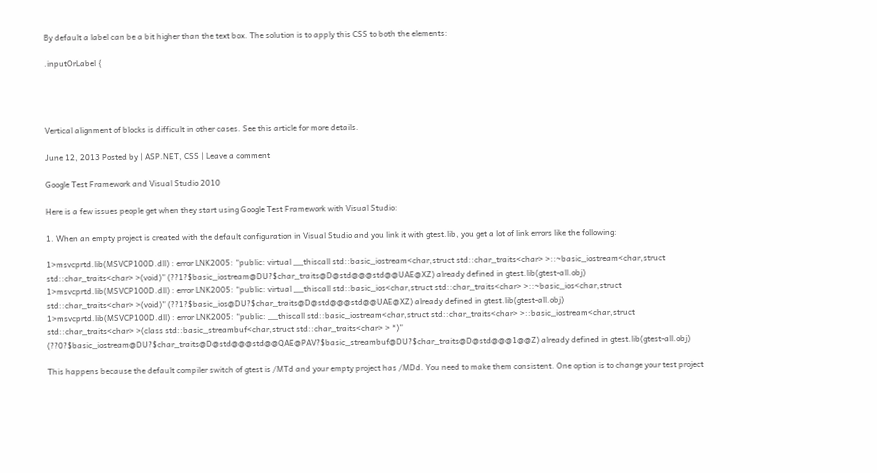By default a label can be a bit higher than the text box. The solution is to apply this CSS to both the elements:

.inputOrLabel {




Vertical alignment of blocks is difficult in other cases. See this article for more details.

June 12, 2013 Posted by | ASP.NET, CSS | Leave a comment

Google Test Framework and Visual Studio 2010

Here is a few issues people get when they start using Google Test Framework with Visual Studio:

1. When an empty project is created with the default configuration in Visual Studio and you link it with gtest.lib, you get a lot of link errors like the following:

1>msvcprtd.lib(MSVCP100D.dll) : error LNK2005: “public: virtual __thiscall std::basic_iostream<char,struct std::char_traits<char> >::~basic_iostream<char,struct std::char_traits<char> >(void)” (??1?$basic_iostream@DU?$char_traits@D@std@@@std@@UAE@XZ) already defined in gtest.lib(gtest-all.obj)
1>msvcprtd.lib(MSVCP100D.dll) : error LNK2005: “public: virtual __thiscall std::basic_ios<char,struct std::char_traits<char> >::~basic_ios<char,struct std::char_traits<char> >(void)” (??1?$basic_ios@DU?$char_traits@D@std@@@std@@UAE@XZ) already defined in gtest.lib(gtest-all.obj)
1>msvcprtd.lib(MSVCP100D.dll) : error LNK2005: “public: __thiscall std::basic_iostream<char,struct std::char_traits<char> >::basic_iostream<char,struct std::char_traits<char> >(class std::basic_streambuf<char,struct std::char_traits<char> > *)” (??0?$basic_iostream@DU?$char_traits@D@std@@@std@@QAE@PAV?$basic_streambuf@DU?$char_traits@D@std@@@1@@Z) already defined in gtest.lib(gtest-all.obj)

This happens because the default compiler switch of gtest is /MTd and your empty project has /MDd. You need to make them consistent. One option is to change your test project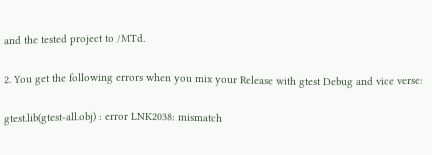and the tested project to /MTd.

2. You get the following errors when you mix your Release with gtest Debug and vice verse:

gtest.lib(gtest-all.obj) : error LNK2038: mismatch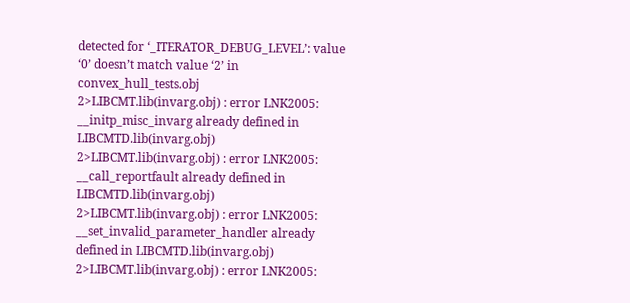detected for ‘_ITERATOR_DEBUG_LEVEL’: value ‘0’ doesn’t match value ‘2’ in convex_hull_tests.obj
2>LIBCMT.lib(invarg.obj) : error LNK2005: __initp_misc_invarg already defined in LIBCMTD.lib(invarg.obj)
2>LIBCMT.lib(invarg.obj) : error LNK2005: __call_reportfault already defined in LIBCMTD.lib(invarg.obj)
2>LIBCMT.lib(invarg.obj) : error LNK2005: __set_invalid_parameter_handler already defined in LIBCMTD.lib(invarg.obj)
2>LIBCMT.lib(invarg.obj) : error LNK2005: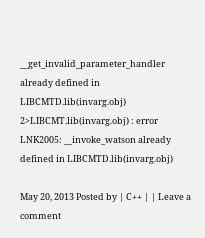__get_invalid_parameter_handler already defined in LIBCMTD.lib(invarg.obj)
2>LIBCMT.lib(invarg.obj) : error LNK2005: __invoke_watson already defined in LIBCMTD.lib(invarg.obj)

May 20, 2013 Posted by | C++ | | Leave a comment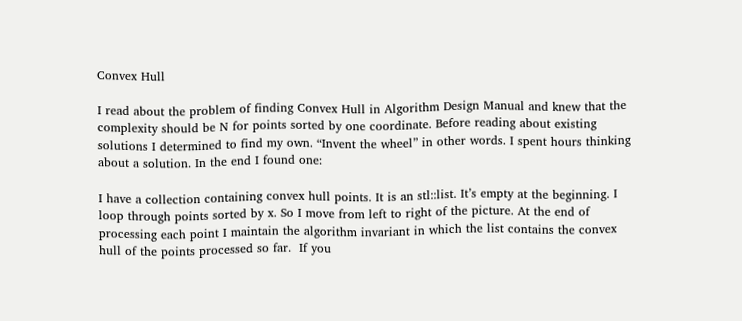Convex Hull

I read about the problem of finding Convex Hull in Algorithm Design Manual and knew that the complexity should be N for points sorted by one coordinate. Before reading about existing solutions I determined to find my own. “Invent the wheel” in other words. I spent hours thinking about a solution. In the end I found one:

I have a collection containing convex hull points. It is an stl::list. It’s empty at the beginning. I loop through points sorted by x. So I move from left to right of the picture. At the end of processing each point I maintain the algorithm invariant in which the list contains the convex hull of the points processed so far.  If you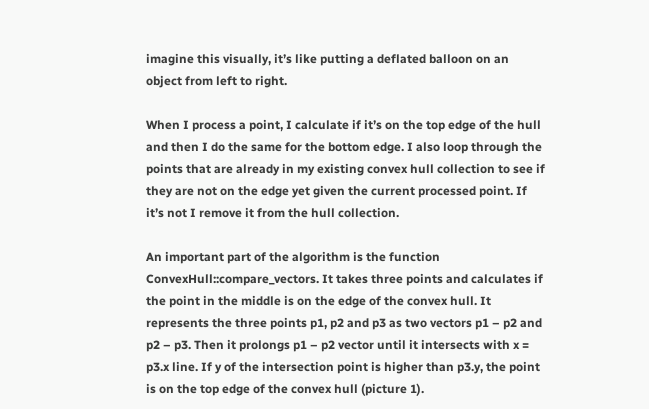imagine this visually, it’s like putting a deflated balloon on an object from left to right.

When I process a point, I calculate if it’s on the top edge of the hull and then I do the same for the bottom edge. I also loop through the points that are already in my existing convex hull collection to see if they are not on the edge yet given the current processed point. If it’s not I remove it from the hull collection.

An important part of the algorithm is the function ConvexHull::compare_vectors. It takes three points and calculates if the point in the middle is on the edge of the convex hull. It represents the three points p1, p2 and p3 as two vectors p1 – p2 and p2 – p3. Then it prolongs p1 – p2 vector until it intersects with x = p3.x line. If y of the intersection point is higher than p3.y, the point is on the top edge of the convex hull (picture 1).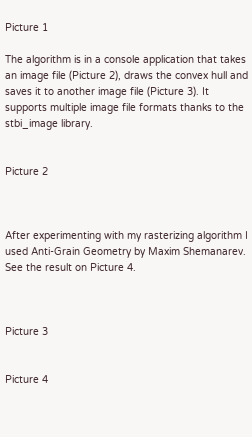Picture 1

The algorithm is in a console application that takes an image file (Picture 2), draws the convex hull and saves it to another image file (Picture 3). It supports multiple image file formats thanks to the stbi_image library.


Picture 2



After experimenting with my rasterizing algorithm I used Anti-Grain Geometry by Maxim Shemanarev. See the result on Picture 4.



Picture 3


Picture 4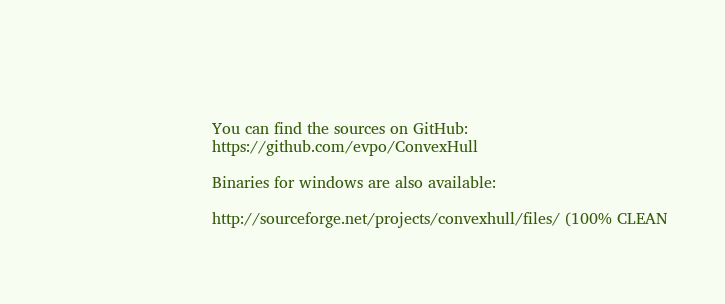You can find the sources on GitHub: https://github.com/evpo/ConvexHull

Binaries for windows are also available:

http://sourceforge.net/projects/convexhull/files/ (100% CLEAN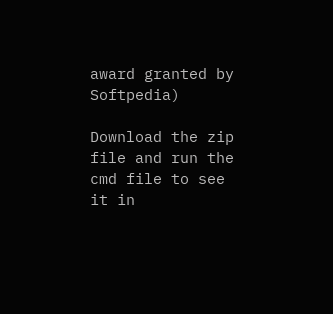award granted by Softpedia)

Download the zip file and run the cmd file to see it in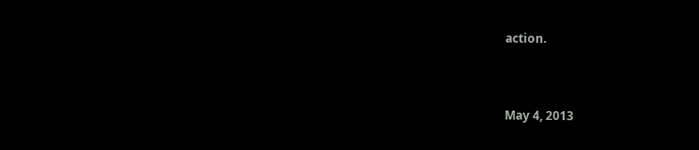action.


May 4, 2013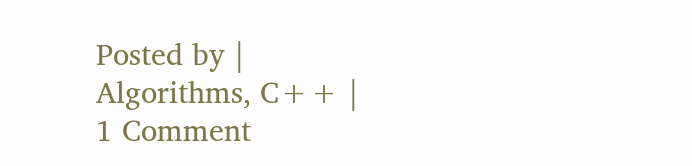Posted by | Algorithms, C++ | 1 Comment